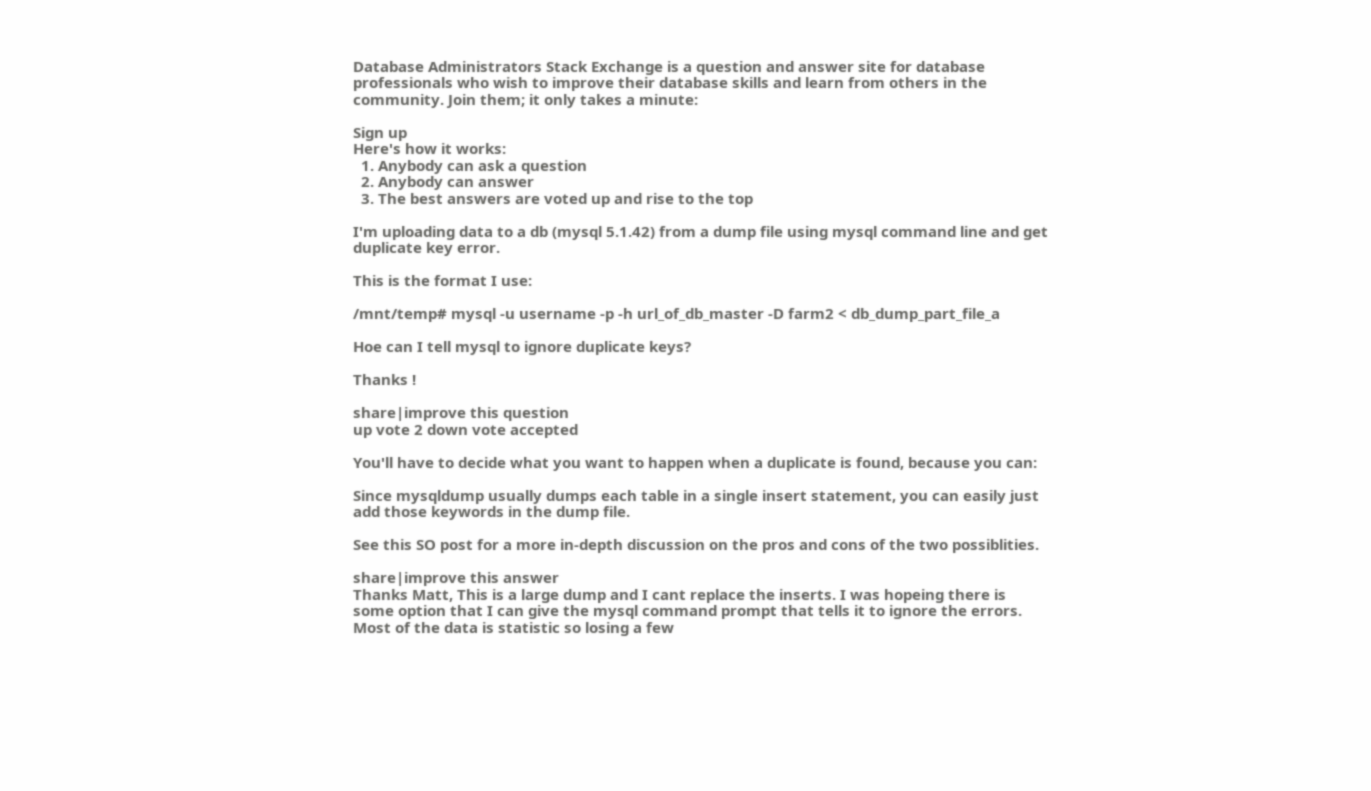Database Administrators Stack Exchange is a question and answer site for database professionals who wish to improve their database skills and learn from others in the community. Join them; it only takes a minute:

Sign up
Here's how it works:
  1. Anybody can ask a question
  2. Anybody can answer
  3. The best answers are voted up and rise to the top

I'm uploading data to a db (mysql 5.1.42) from a dump file using mysql command line and get duplicate key error.

This is the format I use:

/mnt/temp# mysql -u username -p -h url_of_db_master -D farm2 < db_dump_part_file_a

Hoe can I tell mysql to ignore duplicate keys?

Thanks !

share|improve this question
up vote 2 down vote accepted

You'll have to decide what you want to happen when a duplicate is found, because you can:

Since mysqldump usually dumps each table in a single insert statement, you can easily just add those keywords in the dump file.

See this SO post for a more in-depth discussion on the pros and cons of the two possiblities.

share|improve this answer
Thanks Matt, This is a large dump and I cant replace the inserts. I was hopeing there is some option that I can give the mysql command prompt that tells it to ignore the errors. Most of the data is statistic so losing a few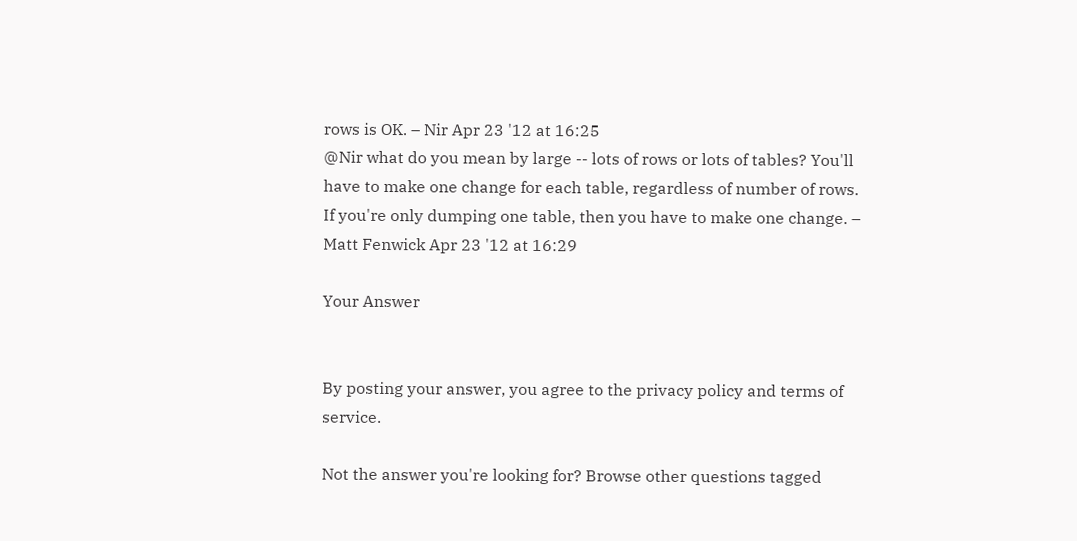rows is OK. – Nir Apr 23 '12 at 16:25
@Nir what do you mean by large -- lots of rows or lots of tables? You'll have to make one change for each table, regardless of number of rows. If you're only dumping one table, then you have to make one change. – Matt Fenwick Apr 23 '12 at 16:29

Your Answer


By posting your answer, you agree to the privacy policy and terms of service.

Not the answer you're looking for? Browse other questions tagged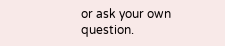or ask your own question.